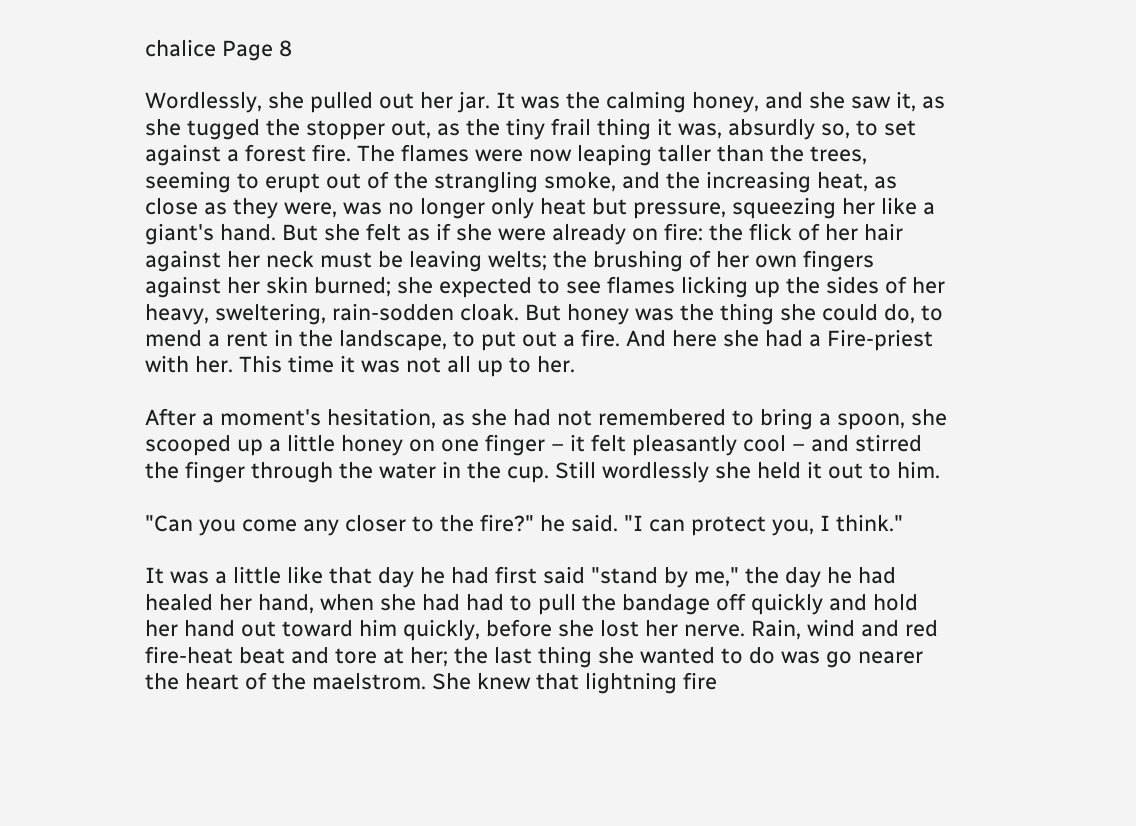chalice Page 8

Wordlessly, she pulled out her jar. It was the calming honey, and she saw it, as she tugged the stopper out, as the tiny frail thing it was, absurdly so, to set against a forest fire. The flames were now leaping taller than the trees, seeming to erupt out of the strangling smoke, and the increasing heat, as close as they were, was no longer only heat but pressure, squeezing her like a giant's hand. But she felt as if she were already on fire: the flick of her hair against her neck must be leaving welts; the brushing of her own fingers against her skin burned; she expected to see flames licking up the sides of her heavy, sweltering, rain-sodden cloak. But honey was the thing she could do, to mend a rent in the landscape, to put out a fire. And here she had a Fire-priest with her. This time it was not all up to her.

After a moment's hesitation, as she had not remembered to bring a spoon, she scooped up a little honey on one finger – it felt pleasantly cool – and stirred the finger through the water in the cup. Still wordlessly she held it out to him.

"Can you come any closer to the fire?" he said. "I can protect you, I think."

It was a little like that day he had first said "stand by me," the day he had healed her hand, when she had had to pull the bandage off quickly and hold her hand out toward him quickly, before she lost her nerve. Rain, wind and red fire-heat beat and tore at her; the last thing she wanted to do was go nearer the heart of the maelstrom. She knew that lightning fire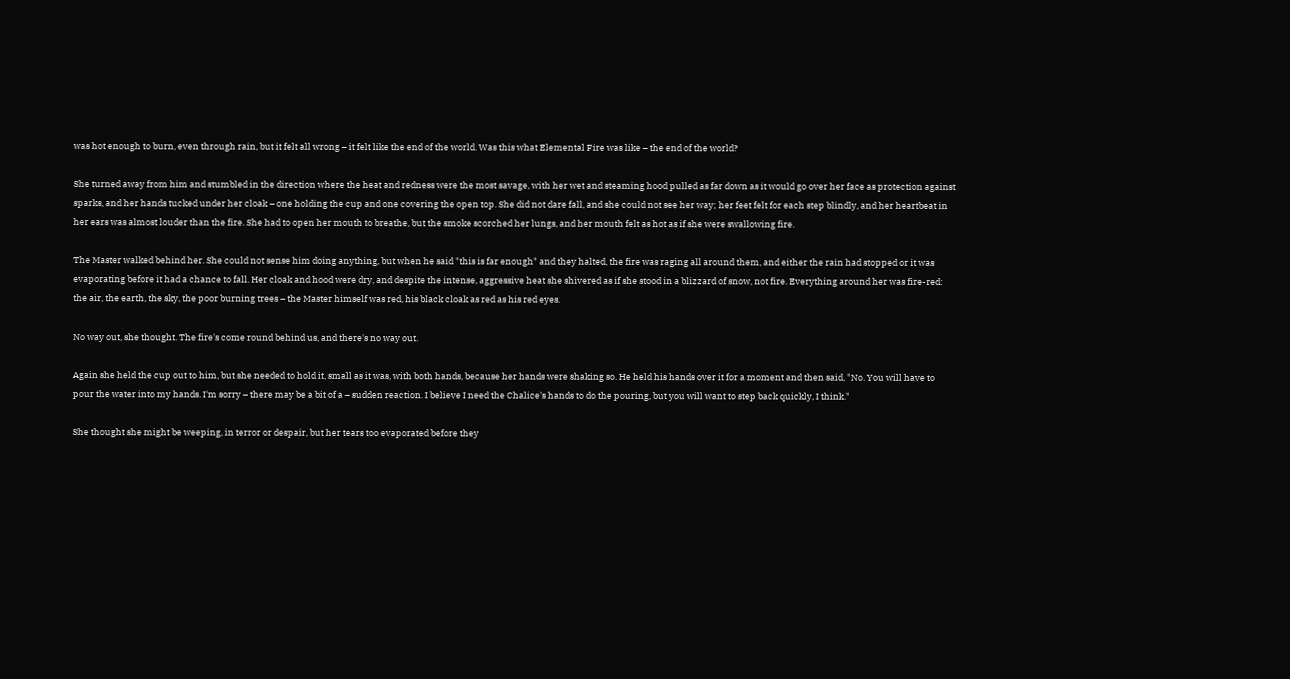was hot enough to burn, even through rain, but it felt all wrong – it felt like the end of the world. Was this what Elemental Fire was like – the end of the world?

She turned away from him and stumbled in the direction where the heat and redness were the most savage, with her wet and steaming hood pulled as far down as it would go over her face as protection against sparks, and her hands tucked under her cloak – one holding the cup and one covering the open top. She did not dare fall, and she could not see her way; her feet felt for each step blindly, and her heartbeat in her ears was almost louder than the fire. She had to open her mouth to breathe, but the smoke scorched her lungs, and her mouth felt as hot as if she were swallowing fire.

The Master walked behind her. She could not sense him doing anything, but when he said "this is far enough" and they halted, the fire was raging all around them, and either the rain had stopped or it was evaporating before it had a chance to fall. Her cloak and hood were dry, and despite the intense, aggressive heat she shivered as if she stood in a blizzard of snow, not fire. Everything around her was fire-red: the air, the earth, the sky, the poor burning trees – the Master himself was red, his black cloak as red as his red eyes.

No way out, she thought. The fire's come round behind us, and there's no way out.

Again she held the cup out to him, but she needed to hold it, small as it was, with both hands, because her hands were shaking so. He held his hands over it for a moment and then said, "No. You will have to pour the water into my hands. I'm sorry – there may be a bit of a – sudden reaction. I believe I need the Chalice's hands to do the pouring, but you will want to step back quickly, I think."

She thought she might be weeping, in terror or despair, but her tears too evaporated before they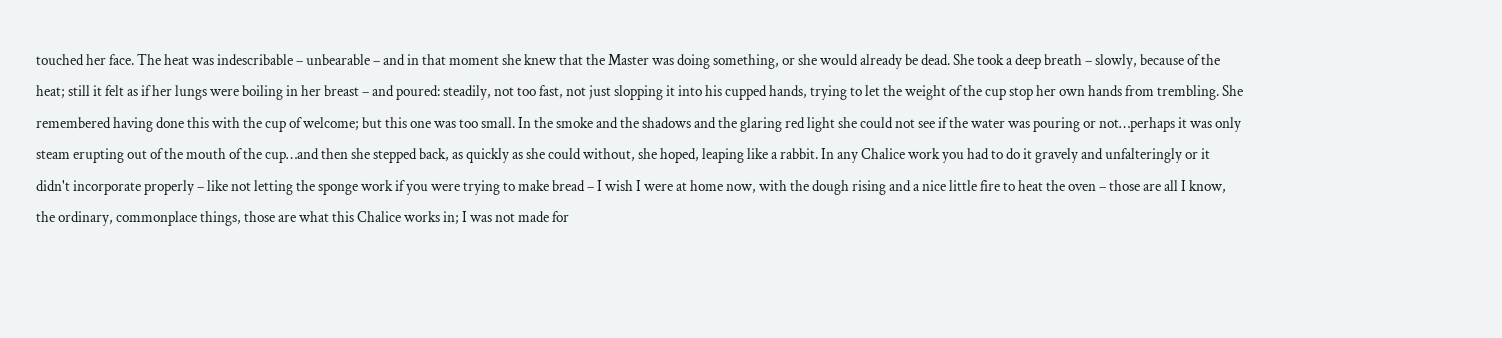touched her face. The heat was indescribable – unbearable – and in that moment she knew that the Master was doing something, or she would already be dead. She took a deep breath – slowly, because of the heat; still it felt as if her lungs were boiling in her breast – and poured: steadily, not too fast, not just slopping it into his cupped hands, trying to let the weight of the cup stop her own hands from trembling. She remembered having done this with the cup of welcome; but this one was too small. In the smoke and the shadows and the glaring red light she could not see if the water was pouring or not…perhaps it was only steam erupting out of the mouth of the cup…and then she stepped back, as quickly as she could without, she hoped, leaping like a rabbit. In any Chalice work you had to do it gravely and unfalteringly or it didn't incorporate properly – like not letting the sponge work if you were trying to make bread – I wish I were at home now, with the dough rising and a nice little fire to heat the oven – those are all I know, the ordinary, commonplace things, those are what this Chalice works in; I was not made for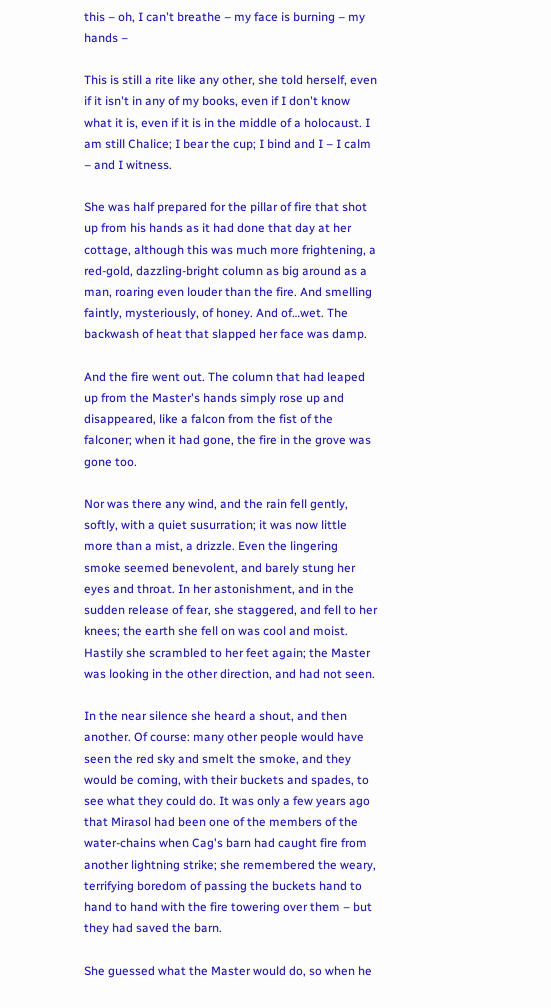this – oh, I can't breathe – my face is burning – my hands –

This is still a rite like any other, she told herself, even if it isn't in any of my books, even if I don't know what it is, even if it is in the middle of a holocaust. I am still Chalice; I bear the cup; I bind and I – I calm – and I witness.

She was half prepared for the pillar of fire that shot up from his hands as it had done that day at her cottage, although this was much more frightening, a red-gold, dazzling-bright column as big around as a man, roaring even louder than the fire. And smelling faintly, mysteriously, of honey. And of…wet. The backwash of heat that slapped her face was damp.

And the fire went out. The column that had leaped up from the Master's hands simply rose up and disappeared, like a falcon from the fist of the falconer; when it had gone, the fire in the grove was gone too.

Nor was there any wind, and the rain fell gently, softly, with a quiet susurration; it was now little more than a mist, a drizzle. Even the lingering smoke seemed benevolent, and barely stung her eyes and throat. In her astonishment, and in the sudden release of fear, she staggered, and fell to her knees; the earth she fell on was cool and moist. Hastily she scrambled to her feet again; the Master was looking in the other direction, and had not seen.

In the near silence she heard a shout, and then another. Of course: many other people would have seen the red sky and smelt the smoke, and they would be coming, with their buckets and spades, to see what they could do. It was only a few years ago that Mirasol had been one of the members of the water-chains when Cag's barn had caught fire from another lightning strike; she remembered the weary, terrifying boredom of passing the buckets hand to hand to hand with the fire towering over them – but they had saved the barn.

She guessed what the Master would do, so when he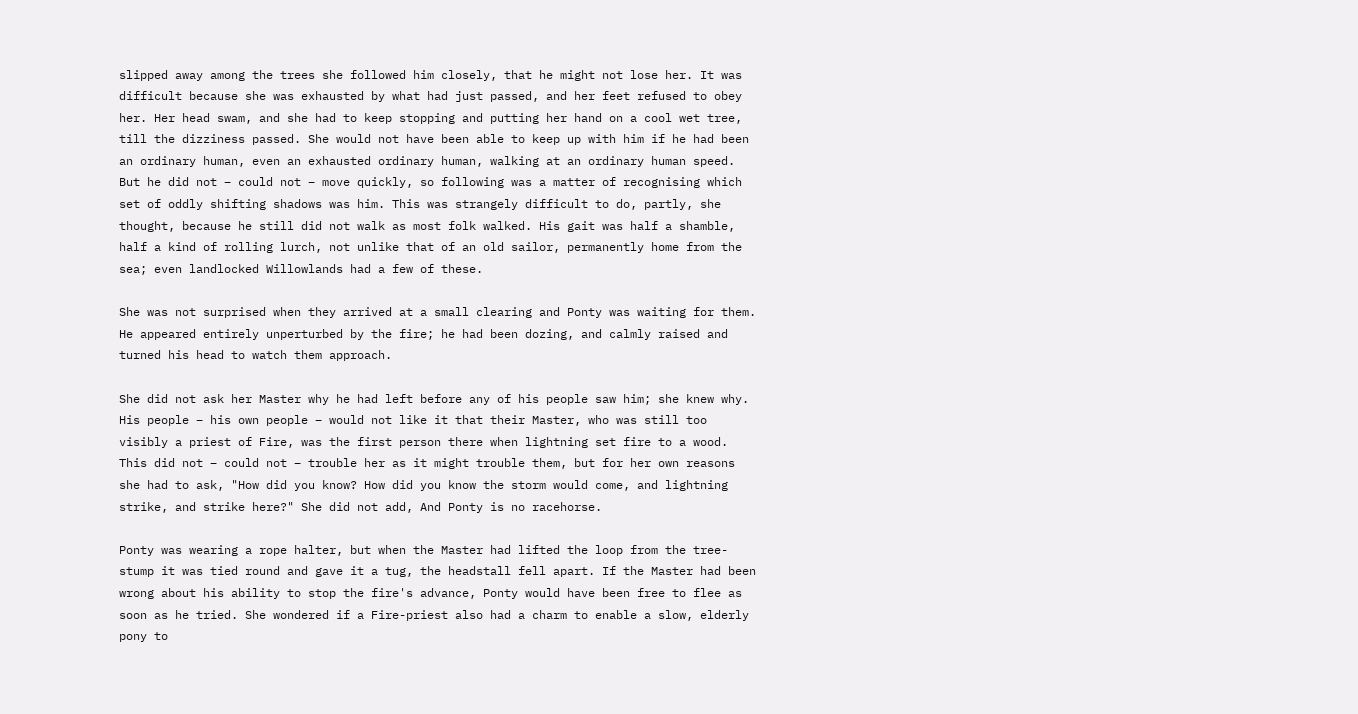slipped away among the trees she followed him closely, that he might not lose her. It was difficult because she was exhausted by what had just passed, and her feet refused to obey her. Her head swam, and she had to keep stopping and putting her hand on a cool wet tree, till the dizziness passed. She would not have been able to keep up with him if he had been an ordinary human, even an exhausted ordinary human, walking at an ordinary human speed. But he did not – could not – move quickly, so following was a matter of recognising which set of oddly shifting shadows was him. This was strangely difficult to do, partly, she thought, because he still did not walk as most folk walked. His gait was half a shamble, half a kind of rolling lurch, not unlike that of an old sailor, permanently home from the sea; even landlocked Willowlands had a few of these.

She was not surprised when they arrived at a small clearing and Ponty was waiting for them. He appeared entirely unperturbed by the fire; he had been dozing, and calmly raised and turned his head to watch them approach.

She did not ask her Master why he had left before any of his people saw him; she knew why. His people – his own people – would not like it that their Master, who was still too visibly a priest of Fire, was the first person there when lightning set fire to a wood. This did not – could not – trouble her as it might trouble them, but for her own reasons she had to ask, "How did you know? How did you know the storm would come, and lightning strike, and strike here?" She did not add, And Ponty is no racehorse.

Ponty was wearing a rope halter, but when the Master had lifted the loop from the tree-stump it was tied round and gave it a tug, the headstall fell apart. If the Master had been wrong about his ability to stop the fire's advance, Ponty would have been free to flee as soon as he tried. She wondered if a Fire-priest also had a charm to enable a slow, elderly pony to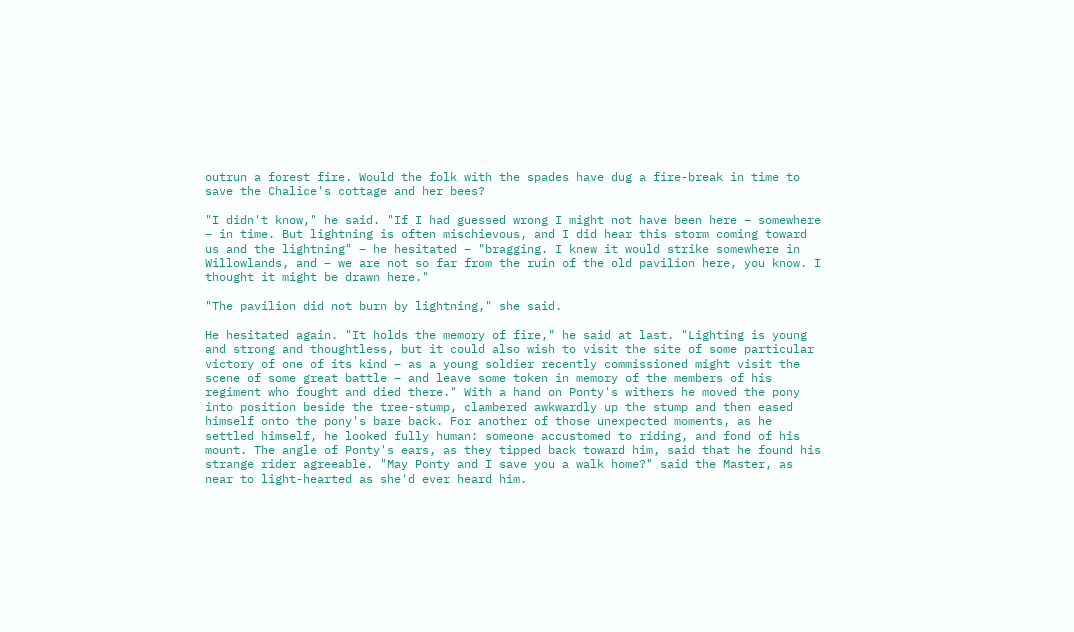outrun a forest fire. Would the folk with the spades have dug a fire-break in time to save the Chalice's cottage and her bees?

"I didn't know," he said. "If I had guessed wrong I might not have been here – somewhere – in time. But lightning is often mischievous, and I did hear this storm coming toward us and the lightning" – he hesitated – "bragging. I knew it would strike somewhere in Willowlands, and – we are not so far from the ruin of the old pavilion here, you know. I thought it might be drawn here."

"The pavilion did not burn by lightning," she said.

He hesitated again. "It holds the memory of fire," he said at last. "Lighting is young and strong and thoughtless, but it could also wish to visit the site of some particular victory of one of its kind – as a young soldier recently commissioned might visit the scene of some great battle – and leave some token in memory of the members of his regiment who fought and died there." With a hand on Ponty's withers he moved the pony into position beside the tree-stump, clambered awkwardly up the stump and then eased himself onto the pony's bare back. For another of those unexpected moments, as he settled himself, he looked fully human: someone accustomed to riding, and fond of his mount. The angle of Ponty's ears, as they tipped back toward him, said that he found his strange rider agreeable. "May Ponty and I save you a walk home?" said the Master, as near to light-hearted as she'd ever heard him.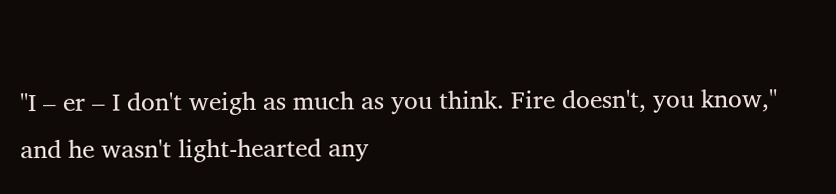"I – er – I don't weigh as much as you think. Fire doesn't, you know," and he wasn't light-hearted any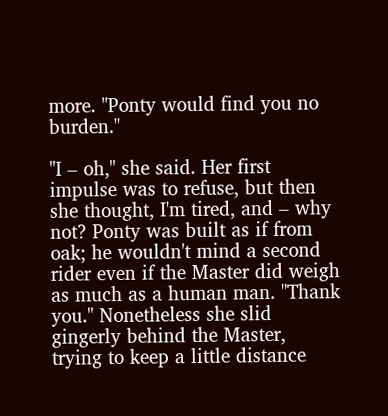more. "Ponty would find you no burden."

"I – oh," she said. Her first impulse was to refuse, but then she thought, I'm tired, and – why not? Ponty was built as if from oak; he wouldn't mind a second rider even if the Master did weigh as much as a human man. "Thank you." Nonetheless she slid gingerly behind the Master, trying to keep a little distance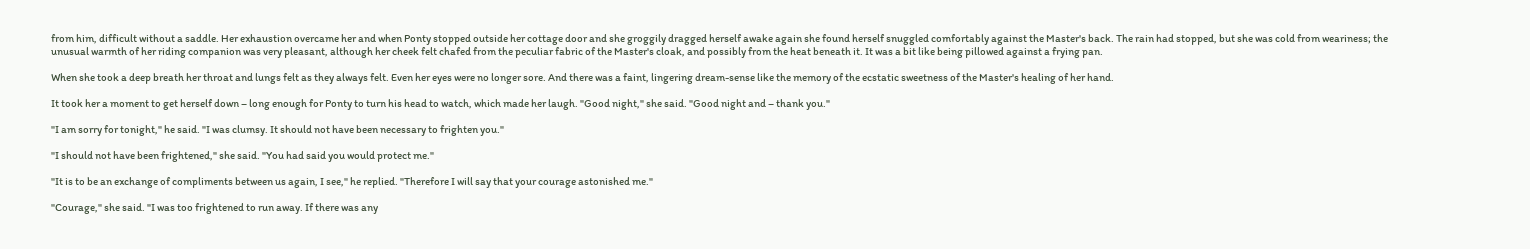from him, difficult without a saddle. Her exhaustion overcame her and when Ponty stopped outside her cottage door and she groggily dragged herself awake again she found herself snuggled comfortably against the Master's back. The rain had stopped, but she was cold from weariness; the unusual warmth of her riding companion was very pleasant, although her cheek felt chafed from the peculiar fabric of the Master's cloak, and possibly from the heat beneath it. It was a bit like being pillowed against a frying pan.

When she took a deep breath her throat and lungs felt as they always felt. Even her eyes were no longer sore. And there was a faint, lingering dream-sense like the memory of the ecstatic sweetness of the Master's healing of her hand.

It took her a moment to get herself down – long enough for Ponty to turn his head to watch, which made her laugh. "Good night," she said. "Good night and – thank you."

"I am sorry for tonight," he said. "I was clumsy. It should not have been necessary to frighten you."

"I should not have been frightened," she said. "You had said you would protect me."

"It is to be an exchange of compliments between us again, I see," he replied. "Therefore I will say that your courage astonished me."

"Courage," she said. "I was too frightened to run away. If there was any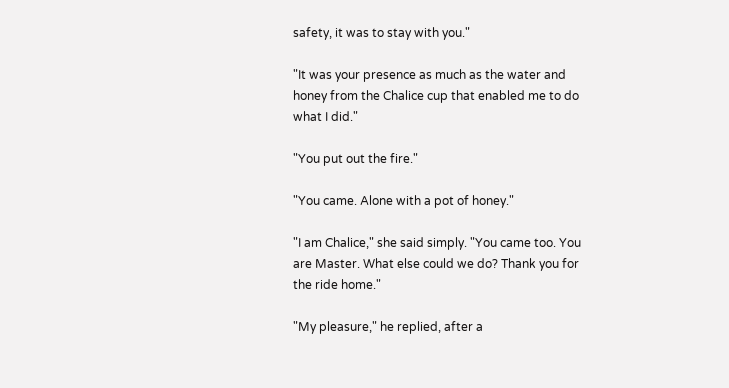safety, it was to stay with you."

"It was your presence as much as the water and honey from the Chalice cup that enabled me to do what I did."

"You put out the fire."

"You came. Alone with a pot of honey."

"I am Chalice," she said simply. "You came too. You are Master. What else could we do? Thank you for the ride home."

"My pleasure," he replied, after a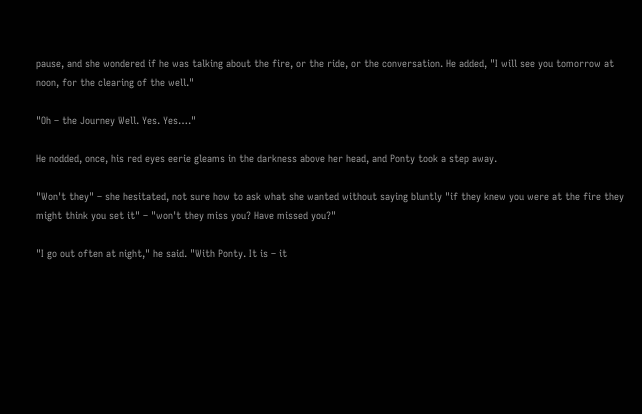pause, and she wondered if he was talking about the fire, or the ride, or the conversation. He added, "I will see you tomorrow at noon, for the clearing of the well."

"Oh – the Journey Well. Yes. Yes…."

He nodded, once, his red eyes eerie gleams in the darkness above her head, and Ponty took a step away.

"Won't they" – she hesitated, not sure how to ask what she wanted without saying bluntly "if they knew you were at the fire they might think you set it" – "won't they miss you? Have missed you?"

"I go out often at night," he said. "With Ponty. It is – it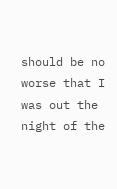should be no worse that I was out the night of the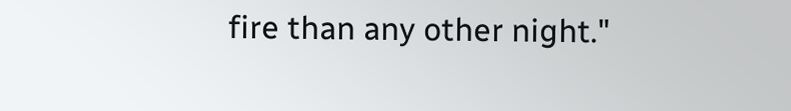fire than any other night."